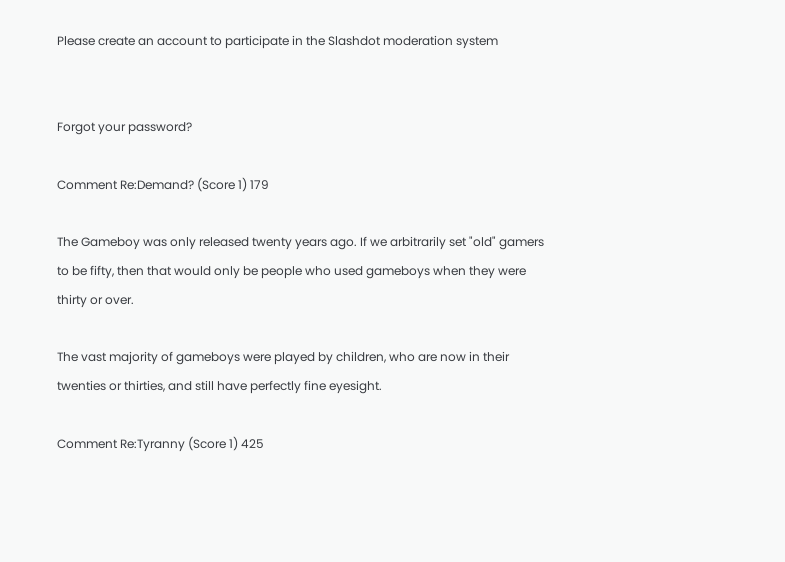Please create an account to participate in the Slashdot moderation system


Forgot your password?

Comment Re:Demand? (Score 1) 179

The Gameboy was only released twenty years ago. If we arbitrarily set "old" gamers to be fifty, then that would only be people who used gameboys when they were thirty or over.

The vast majority of gameboys were played by children, who are now in their twenties or thirties, and still have perfectly fine eyesight.

Comment Re:Tyranny (Score 1) 425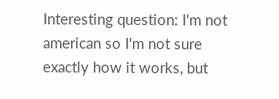Interesting question: I'm not american so I'm not sure exactly how it works, but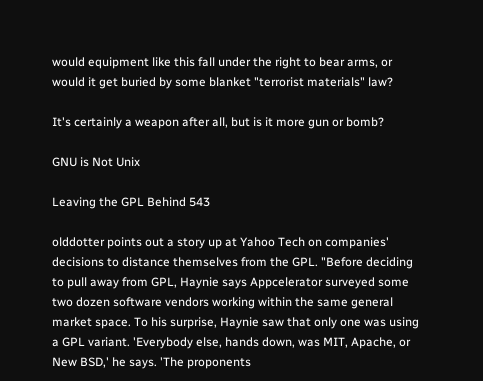would equipment like this fall under the right to bear arms, or would it get buried by some blanket "terrorist materials" law?

It's certainly a weapon after all, but is it more gun or bomb?

GNU is Not Unix

Leaving the GPL Behind 543

olddotter points out a story up at Yahoo Tech on companies' decisions to distance themselves from the GPL. "Before deciding to pull away from GPL, Haynie says Appcelerator surveyed some two dozen software vendors working within the same general market space. To his surprise, Haynie saw that only one was using a GPL variant. 'Everybody else, hands down, was MIT, Apache, or New BSD,' he says. 'The proponents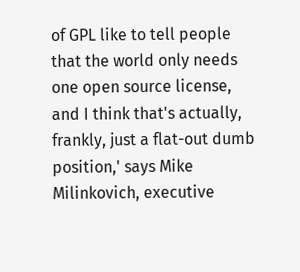of GPL like to tell people that the world only needs one open source license, and I think that's actually, frankly, just a flat-out dumb position,' says Mike Milinkovich, executive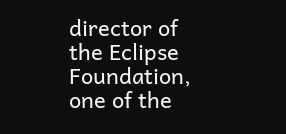director of the Eclipse Foundation, one of the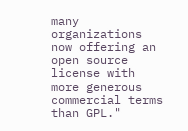many organizations now offering an open source license with more generous commercial terms than GPL."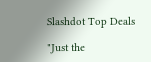Slashdot Top Deals

"Just the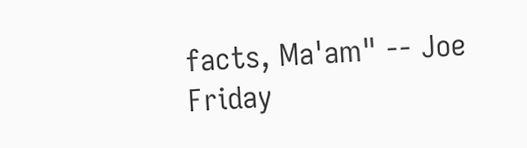facts, Ma'am" -- Joe Friday